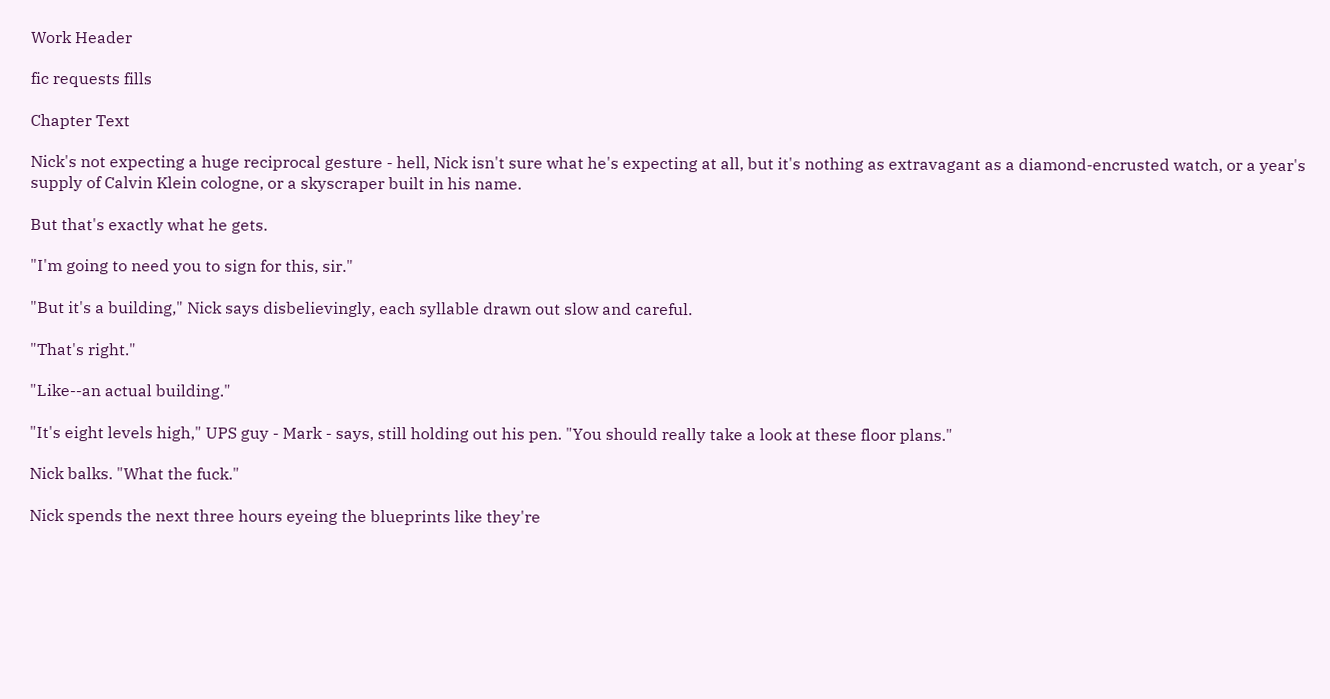Work Header

fic requests fills

Chapter Text

Nick's not expecting a huge reciprocal gesture - hell, Nick isn't sure what he's expecting at all, but it's nothing as extravagant as a diamond-encrusted watch, or a year's supply of Calvin Klein cologne, or a skyscraper built in his name.

But that's exactly what he gets.

"I'm going to need you to sign for this, sir."

"But it's a building," Nick says disbelievingly, each syllable drawn out slow and careful.

"That's right."

"Like--an actual building."

"It's eight levels high," UPS guy - Mark - says, still holding out his pen. "You should really take a look at these floor plans."

Nick balks. "What the fuck."

Nick spends the next three hours eyeing the blueprints like they're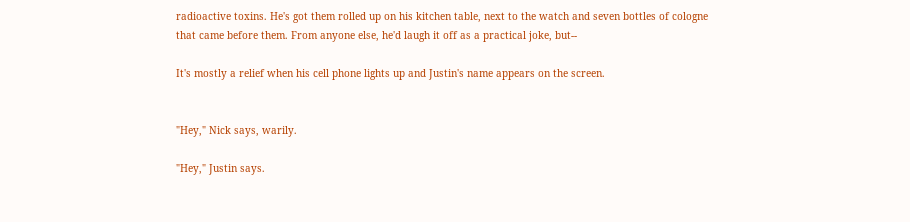radioactive toxins. He's got them rolled up on his kitchen table, next to the watch and seven bottles of cologne that came before them. From anyone else, he'd laugh it off as a practical joke, but--

It's mostly a relief when his cell phone lights up and Justin's name appears on the screen.


"Hey," Nick says, warily.

"Hey," Justin says.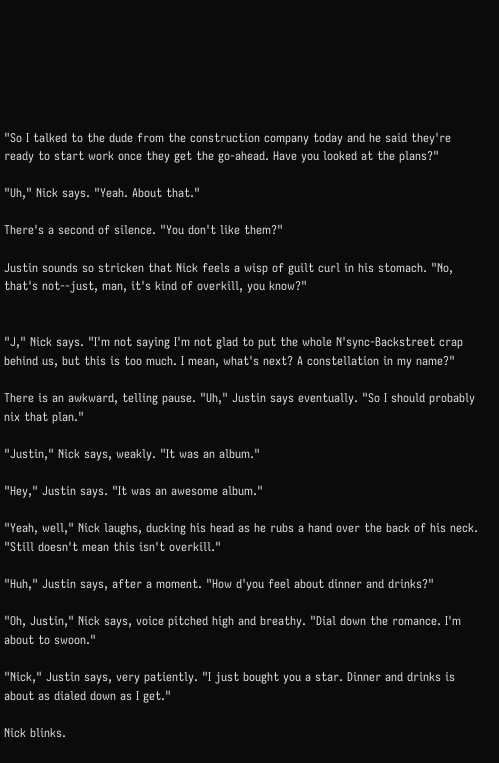"So I talked to the dude from the construction company today and he said they're ready to start work once they get the go-ahead. Have you looked at the plans?"

"Uh," Nick says. "Yeah. About that."

There's a second of silence. "You don't like them?"

Justin sounds so stricken that Nick feels a wisp of guilt curl in his stomach. "No, that's not--just, man, it's kind of overkill, you know?"


"J," Nick says. "I'm not saying I'm not glad to put the whole N'sync-Backstreet crap behind us, but this is too much. I mean, what's next? A constellation in my name?"

There is an awkward, telling pause. "Uh," Justin says eventually. "So I should probably nix that plan."

"Justin," Nick says, weakly. "It was an album."

"Hey," Justin says. "It was an awesome album."

"Yeah, well," Nick laughs, ducking his head as he rubs a hand over the back of his neck. "Still doesn't mean this isn't overkill."

"Huh," Justin says, after a moment. "How d'you feel about dinner and drinks?"

"Oh, Justin," Nick says, voice pitched high and breathy. "Dial down the romance. I'm about to swoon."

"Nick," Justin says, very patiently. "I just bought you a star. Dinner and drinks is about as dialed down as I get."

Nick blinks.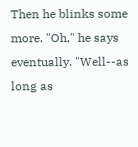Then he blinks some more. "Oh," he says eventually. "Well--as long as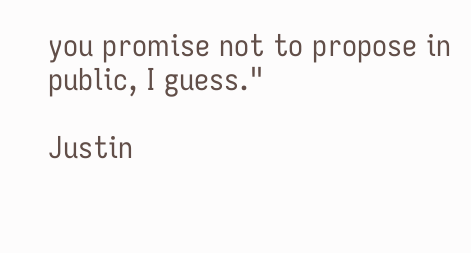you promise not to propose in public, I guess."

Justin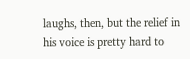laughs, then, but the relief in his voice is pretty hard to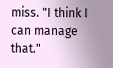miss. "I think I can manage that."